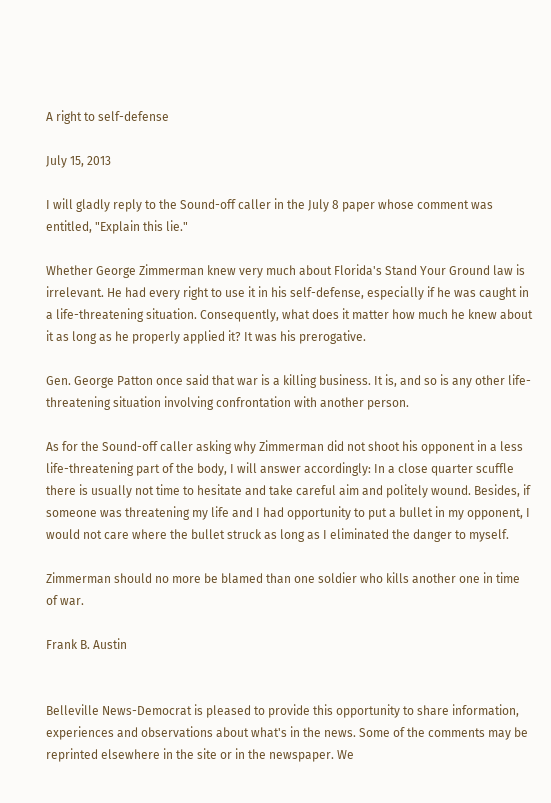A right to self-defense

July 15, 2013

I will gladly reply to the Sound-off caller in the July 8 paper whose comment was entitled, "Explain this lie."

Whether George Zimmerman knew very much about Florida's Stand Your Ground law is irrelevant. He had every right to use it in his self-defense, especially if he was caught in a life-threatening situation. Consequently, what does it matter how much he knew about it as long as he properly applied it? It was his prerogative.

Gen. George Patton once said that war is a killing business. It is, and so is any other life-threatening situation involving confrontation with another person.

As for the Sound-off caller asking why Zimmerman did not shoot his opponent in a less life-threatening part of the body, I will answer accordingly: In a close quarter scuffle there is usually not time to hesitate and take careful aim and politely wound. Besides, if someone was threatening my life and I had opportunity to put a bullet in my opponent, I would not care where the bullet struck as long as I eliminated the danger to myself.

Zimmerman should no more be blamed than one soldier who kills another one in time of war.

Frank B. Austin


Belleville News-Democrat is pleased to provide this opportunity to share information, experiences and observations about what's in the news. Some of the comments may be reprinted elsewhere in the site or in the newspaper. We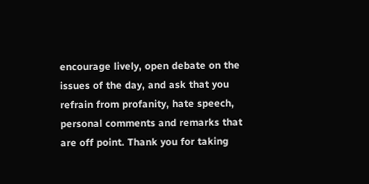encourage lively, open debate on the issues of the day, and ask that you refrain from profanity, hate speech, personal comments and remarks that are off point. Thank you for taking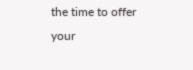the time to offer your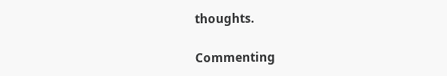thoughts.

Commenting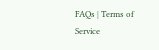FAQs | Terms of Service